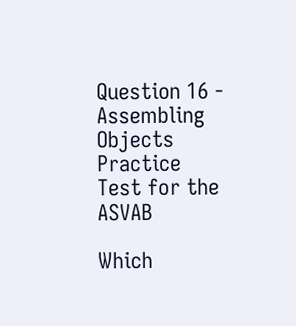Question 16 - Assembling Objects Practice Test for the ASVAB

Which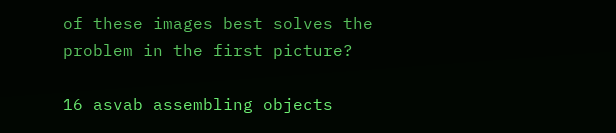of these images best solves the problem in the first picture?

16 asvab assembling objects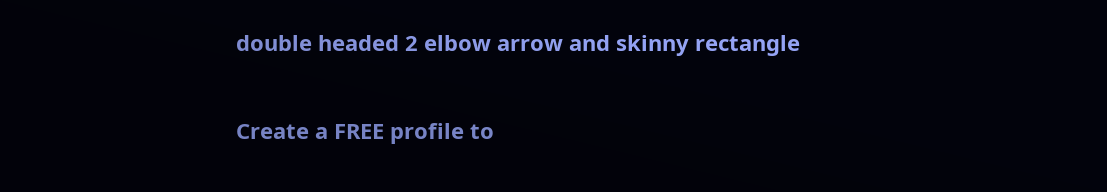double headed 2 elbow arrow and skinny rectangle

Create a FREE profile to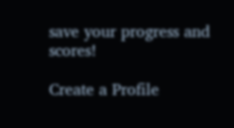save your progress and scores!

Create a Profile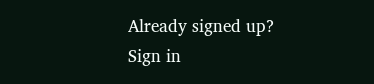Already signed up? Sign in